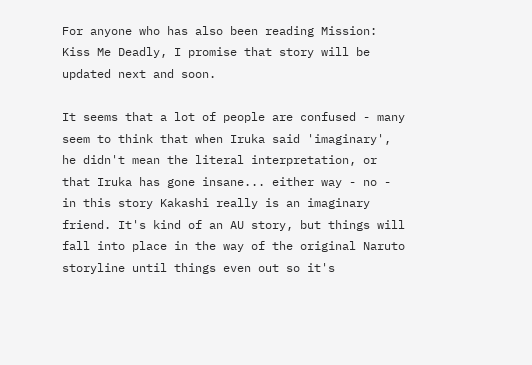For anyone who has also been reading Mission: Kiss Me Deadly, I promise that story will be updated next and soon.

It seems that a lot of people are confused - many seem to think that when Iruka said 'imaginary', he didn't mean the literal interpretation, or that Iruka has gone insane... either way - no - in this story Kakashi really is an imaginary friend. It's kind of an AU story, but things will fall into place in the way of the original Naruto storyline until things even out so it's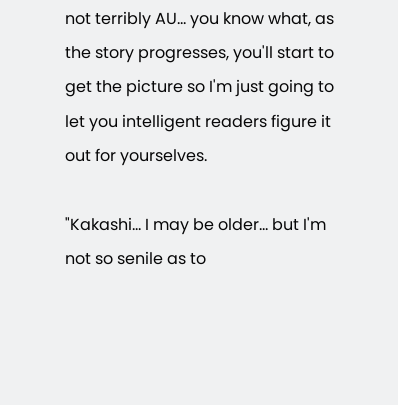not terribly AU... you know what, as the story progresses, you'll start to get the picture so I'm just going to let you intelligent readers figure it out for yourselves.

"Kakashi… I may be older… but I'm not so senile as to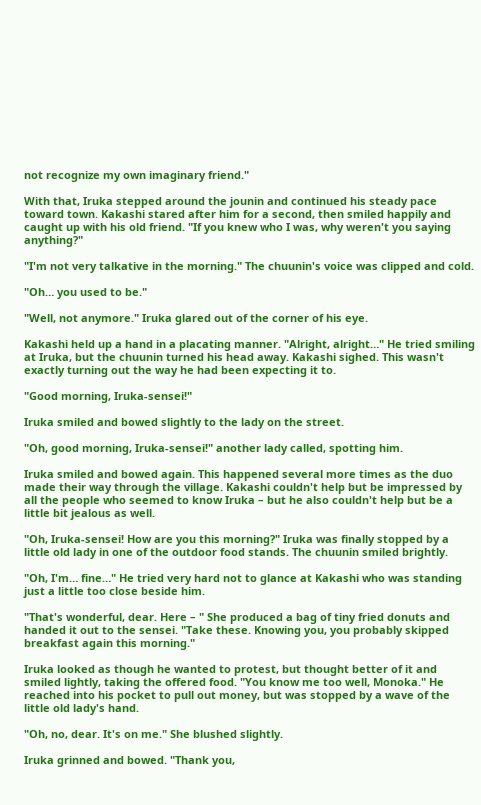not recognize my own imaginary friend."

With that, Iruka stepped around the jounin and continued his steady pace toward town. Kakashi stared after him for a second, then smiled happily and caught up with his old friend. "If you knew who I was, why weren't you saying anything?"

"I'm not very talkative in the morning." The chuunin's voice was clipped and cold.

"Oh… you used to be."

"Well, not anymore." Iruka glared out of the corner of his eye.

Kakashi held up a hand in a placating manner. "Alright, alright…" He tried smiling at Iruka, but the chuunin turned his head away. Kakashi sighed. This wasn't exactly turning out the way he had been expecting it to.

"Good morning, Iruka-sensei!"

Iruka smiled and bowed slightly to the lady on the street.

"Oh, good morning, Iruka-sensei!" another lady called, spotting him.

Iruka smiled and bowed again. This happened several more times as the duo made their way through the village. Kakashi couldn't help but be impressed by all the people who seemed to know Iruka – but he also couldn't help but be a little bit jealous as well.

"Oh, Iruka-sensei! How are you this morning?" Iruka was finally stopped by a little old lady in one of the outdoor food stands. The chuunin smiled brightly.

"Oh, I'm… fine…" He tried very hard not to glance at Kakashi who was standing just a little too close beside him.

"That's wonderful, dear. Here – " She produced a bag of tiny fried donuts and handed it out to the sensei. "Take these. Knowing you, you probably skipped breakfast again this morning."

Iruka looked as though he wanted to protest, but thought better of it and smiled lightly, taking the offered food. "You know me too well, Monoka." He reached into his pocket to pull out money, but was stopped by a wave of the little old lady's hand.

"Oh, no, dear. It's on me." She blushed slightly.

Iruka grinned and bowed. "Thank you,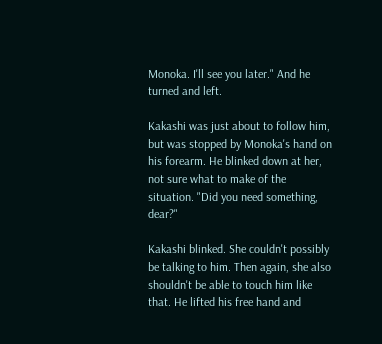Monoka. I'll see you later." And he turned and left.

Kakashi was just about to follow him, but was stopped by Monoka's hand on his forearm. He blinked down at her, not sure what to make of the situation. "Did you need something, dear?"

Kakashi blinked. She couldn't possibly be talking to him. Then again, she also shouldn't be able to touch him like that. He lifted his free hand and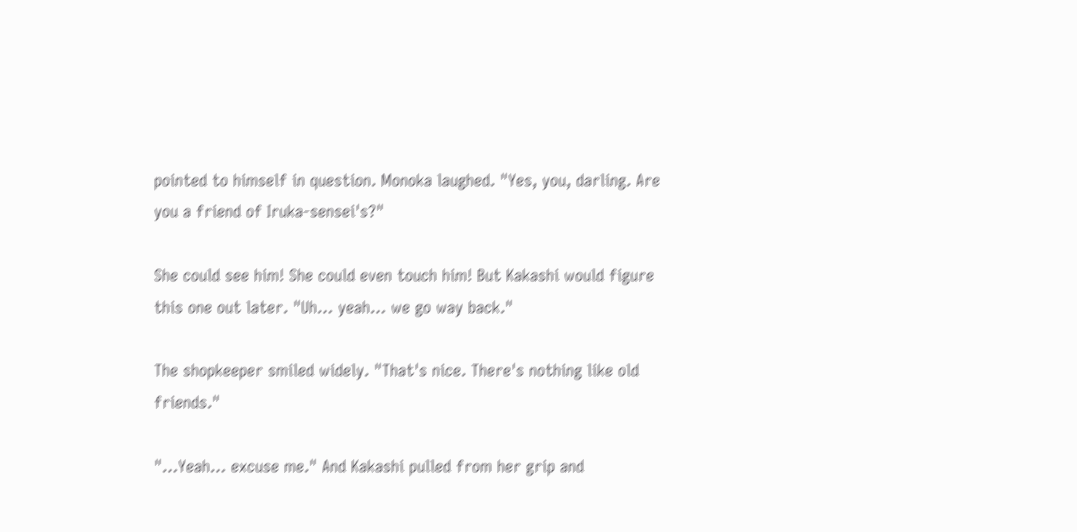pointed to himself in question. Monoka laughed. "Yes, you, darling. Are you a friend of Iruka-sensei's?"

She could see him! She could even touch him! But Kakashi would figure this one out later. "Uh… yeah… we go way back."

The shopkeeper smiled widely. "That's nice. There's nothing like old friends."

"…Yeah… excuse me." And Kakashi pulled from her grip and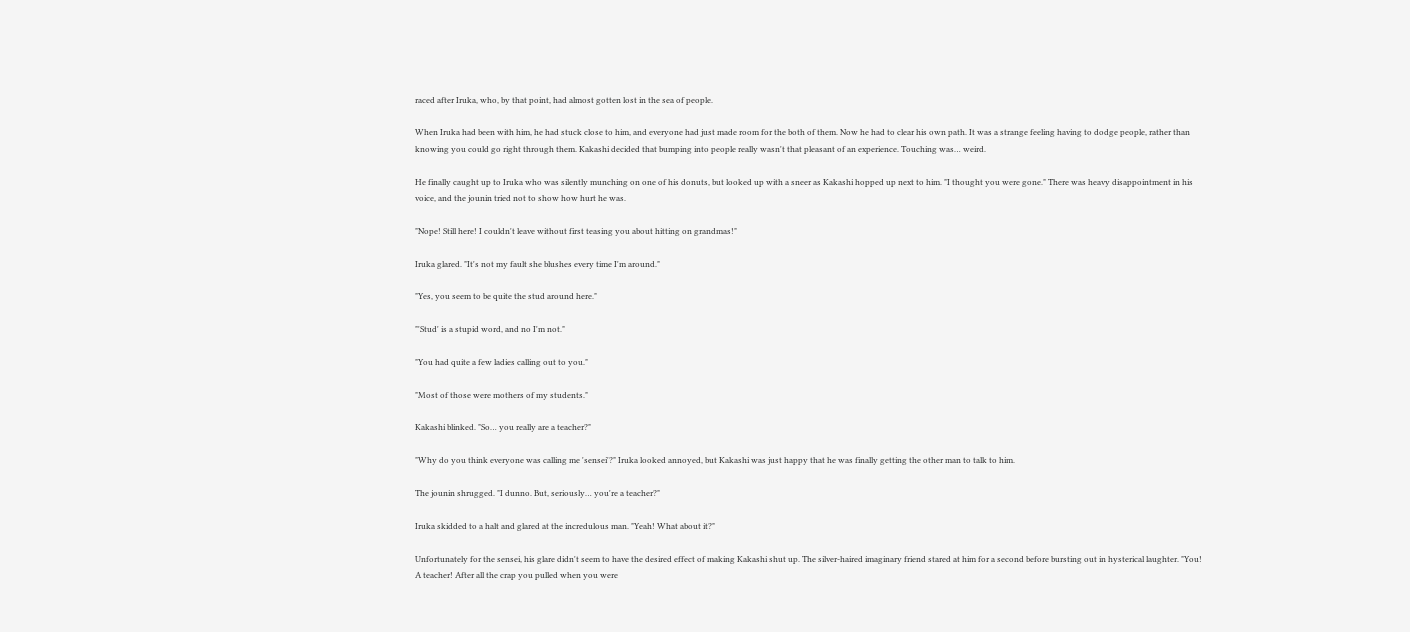raced after Iruka, who, by that point, had almost gotten lost in the sea of people.

When Iruka had been with him, he had stuck close to him, and everyone had just made room for the both of them. Now he had to clear his own path. It was a strange feeling having to dodge people, rather than knowing you could go right through them. Kakashi decided that bumping into people really wasn't that pleasant of an experience. Touching was… weird.

He finally caught up to Iruka who was silently munching on one of his donuts, but looked up with a sneer as Kakashi hopped up next to him. "I thought you were gone." There was heavy disappointment in his voice, and the jounin tried not to show how hurt he was.

"Nope! Still here! I couldn't leave without first teasing you about hitting on grandmas!"

Iruka glared. "It's not my fault she blushes every time I'm around."

"Yes, you seem to be quite the stud around here."

"'Stud' is a stupid word, and no I'm not."

"You had quite a few ladies calling out to you."

"Most of those were mothers of my students."

Kakashi blinked. "So… you really are a teacher?"

"Why do you think everyone was calling me 'sensei'?" Iruka looked annoyed, but Kakashi was just happy that he was finally getting the other man to talk to him.

The jounin shrugged. "I dunno. But, seriously… you're a teacher?"

Iruka skidded to a halt and glared at the incredulous man. "Yeah! What about it?"

Unfortunately for the sensei, his glare didn't seem to have the desired effect of making Kakashi shut up. The silver-haired imaginary friend stared at him for a second before bursting out in hysterical laughter. "You! A teacher! After all the crap you pulled when you were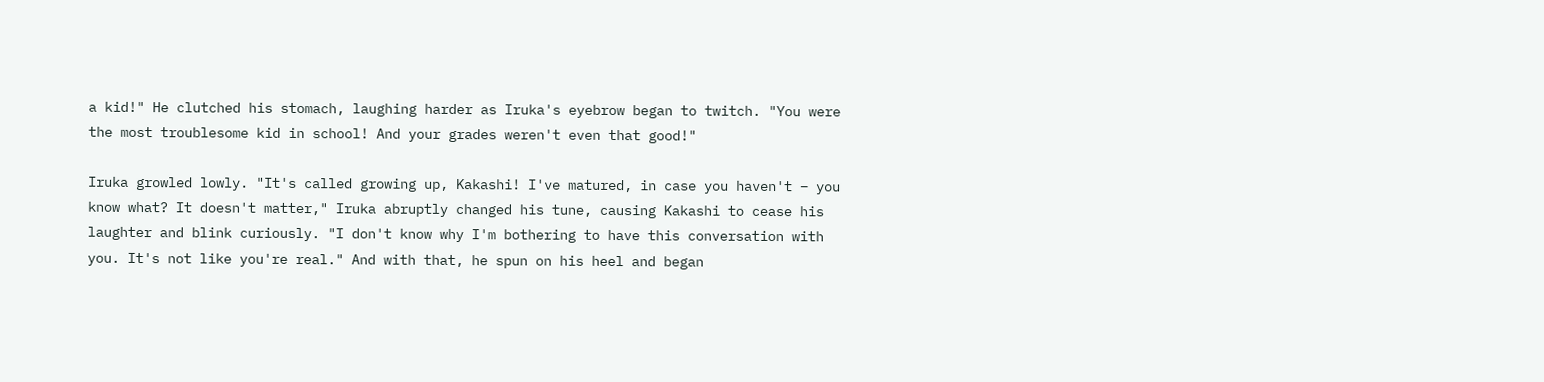a kid!" He clutched his stomach, laughing harder as Iruka's eyebrow began to twitch. "You were the most troublesome kid in school! And your grades weren't even that good!"

Iruka growled lowly. "It's called growing up, Kakashi! I've matured, in case you haven't – you know what? It doesn't matter," Iruka abruptly changed his tune, causing Kakashi to cease his laughter and blink curiously. "I don't know why I'm bothering to have this conversation with you. It's not like you're real." And with that, he spun on his heel and began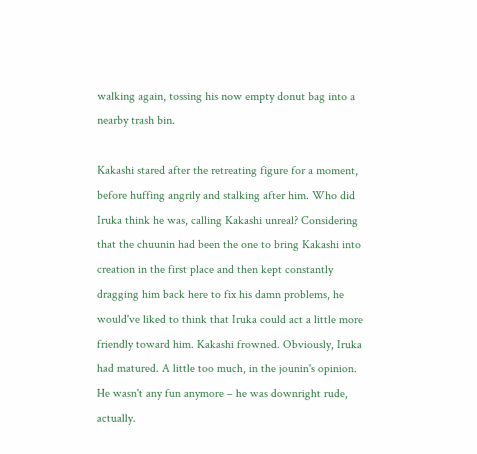walking again, tossing his now empty donut bag into a nearby trash bin.

Kakashi stared after the retreating figure for a moment, before huffing angrily and stalking after him. Who did Iruka think he was, calling Kakashi unreal? Considering that the chuunin had been the one to bring Kakashi into creation in the first place and then kept constantly dragging him back here to fix his damn problems, he would've liked to think that Iruka could act a little more friendly toward him. Kakashi frowned. Obviously, Iruka had matured. A little too much, in the jounin's opinion. He wasn't any fun anymore – he was downright rude, actually.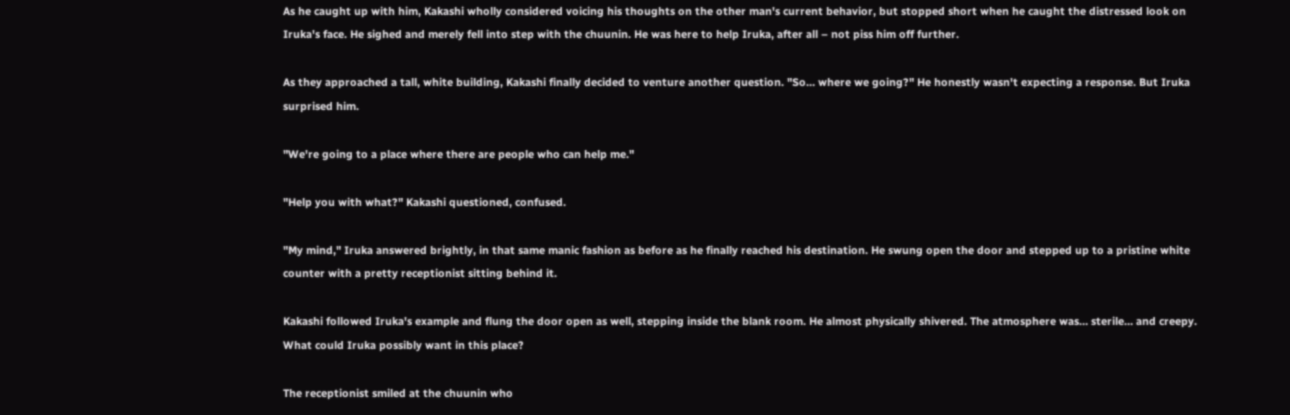As he caught up with him, Kakashi wholly considered voicing his thoughts on the other man's current behavior, but stopped short when he caught the distressed look on Iruka's face. He sighed and merely fell into step with the chuunin. He was here to help Iruka, after all – not piss him off further.

As they approached a tall, white building, Kakashi finally decided to venture another question. "So… where we going?" He honestly wasn't expecting a response. But Iruka surprised him.

"We're going to a place where there are people who can help me."

"Help you with what?" Kakashi questioned, confused.

"My mind," Iruka answered brightly, in that same manic fashion as before as he finally reached his destination. He swung open the door and stepped up to a pristine white counter with a pretty receptionist sitting behind it.

Kakashi followed Iruka's example and flung the door open as well, stepping inside the blank room. He almost physically shivered. The atmosphere was… sterile… and creepy. What could Iruka possibly want in this place?

The receptionist smiled at the chuunin who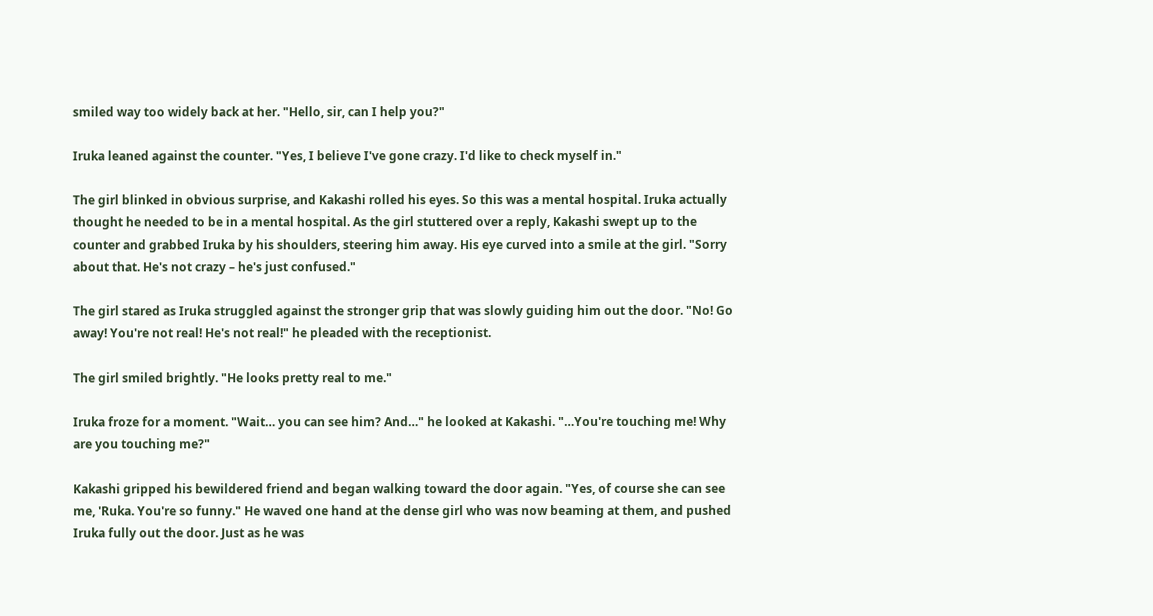smiled way too widely back at her. "Hello, sir, can I help you?"

Iruka leaned against the counter. "Yes, I believe I've gone crazy. I'd like to check myself in."

The girl blinked in obvious surprise, and Kakashi rolled his eyes. So this was a mental hospital. Iruka actually thought he needed to be in a mental hospital. As the girl stuttered over a reply, Kakashi swept up to the counter and grabbed Iruka by his shoulders, steering him away. His eye curved into a smile at the girl. "Sorry about that. He's not crazy – he's just confused."

The girl stared as Iruka struggled against the stronger grip that was slowly guiding him out the door. "No! Go away! You're not real! He's not real!" he pleaded with the receptionist.

The girl smiled brightly. "He looks pretty real to me."

Iruka froze for a moment. "Wait… you can see him? And…" he looked at Kakashi. "…You're touching me! Why are you touching me?"

Kakashi gripped his bewildered friend and began walking toward the door again. "Yes, of course she can see me, 'Ruka. You're so funny." He waved one hand at the dense girl who was now beaming at them, and pushed Iruka fully out the door. Just as he was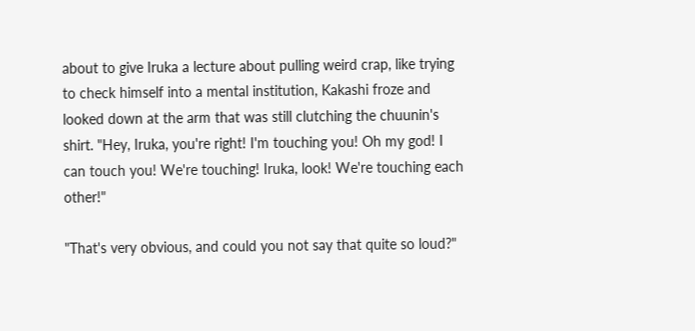about to give Iruka a lecture about pulling weird crap, like trying to check himself into a mental institution, Kakashi froze and looked down at the arm that was still clutching the chuunin's shirt. "Hey, Iruka, you're right! I'm touching you! Oh my god! I can touch you! We're touching! Iruka, look! We're touching each other!"

"That's very obvious, and could you not say that quite so loud?"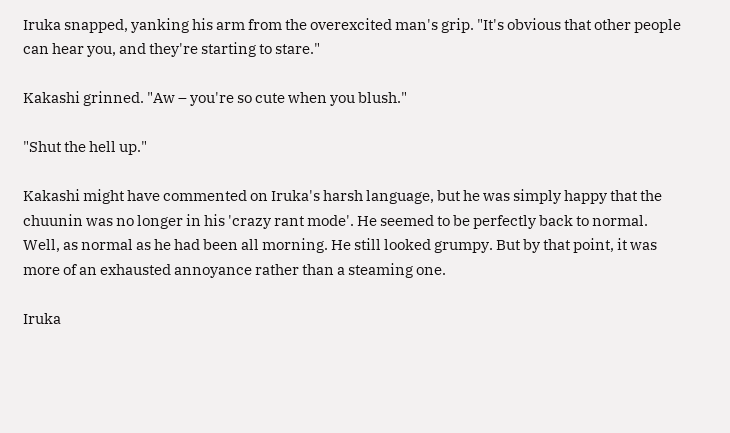Iruka snapped, yanking his arm from the overexcited man's grip. "It's obvious that other people can hear you, and they're starting to stare."

Kakashi grinned. "Aw – you're so cute when you blush."

"Shut the hell up."

Kakashi might have commented on Iruka's harsh language, but he was simply happy that the chuunin was no longer in his 'crazy rant mode'. He seemed to be perfectly back to normal. Well, as normal as he had been all morning. He still looked grumpy. But by that point, it was more of an exhausted annoyance rather than a steaming one.

Iruka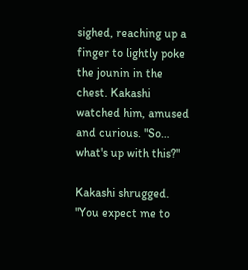sighed, reaching up a finger to lightly poke the jounin in the chest. Kakashi watched him, amused and curious. "So… what's up with this?"

Kakashi shrugged. "You expect me to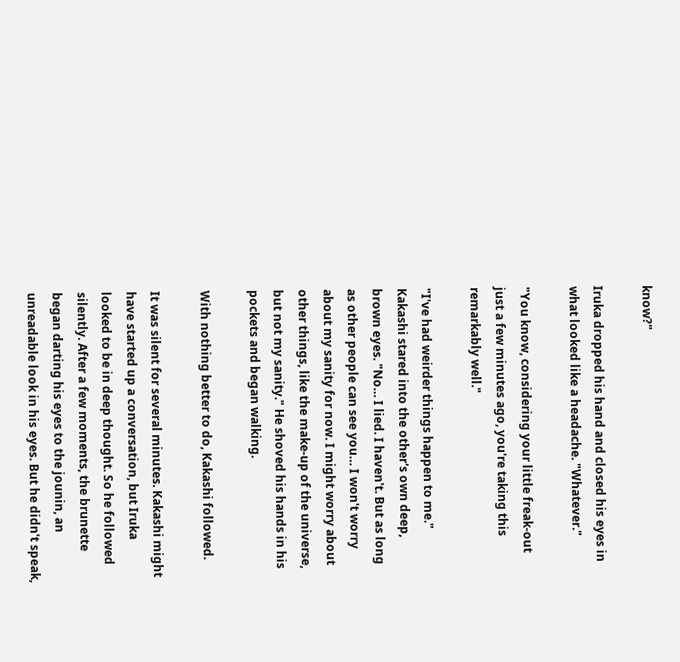know?"

Iruka dropped his hand and closed his eyes in what looked like a headache. "Whatever."

"You know, considering your little freak-out just a few minutes ago, you're taking this remarkably well."

"I've had weirder things happen to me." Kakashi stared into the other's own deep, brown eyes. "No… I lied. I haven't. But as long as other people can see you… I won't worry about my sanity for now. I might worry about other things, like the make-up of the universe, but not my sanity." He shoved his hands in his pockets and began walking.

With nothing better to do, Kakashi followed.

It was silent for several minutes. Kakashi might have started up a conversation, but Iruka looked to be in deep thought. So he followed silently. After a few moments, the brunette began darting his eyes to the jounin, an unreadable look in his eyes. But he didn't speak,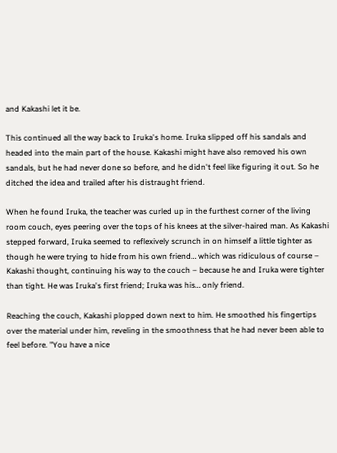and Kakashi let it be.

This continued all the way back to Iruka's home. Iruka slipped off his sandals and headed into the main part of the house. Kakashi might have also removed his own sandals, but he had never done so before, and he didn't feel like figuring it out. So he ditched the idea and trailed after his distraught friend.

When he found Iruka, the teacher was curled up in the furthest corner of the living room couch, eyes peering over the tops of his knees at the silver-haired man. As Kakashi stepped forward, Iruka seemed to reflexively scrunch in on himself a little tighter as though he were trying to hide from his own friend… which was ridiculous of course – Kakashi thought, continuing his way to the couch – because he and Iruka were tighter than tight. He was Iruka's first friend; Iruka was his… only friend.

Reaching the couch, Kakashi plopped down next to him. He smoothed his fingertips over the material under him, reveling in the smoothness that he had never been able to feel before. "You have a nice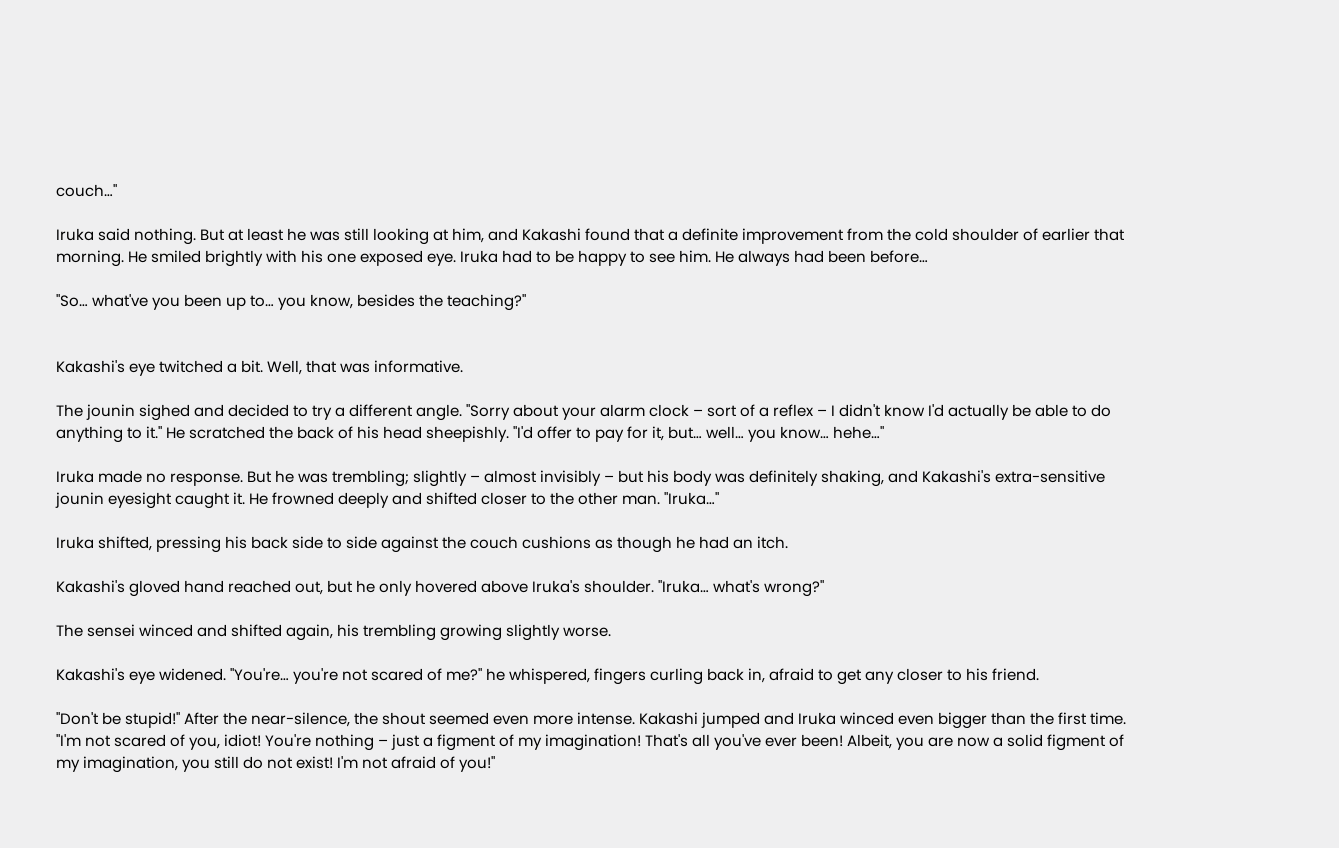couch…"

Iruka said nothing. But at least he was still looking at him, and Kakashi found that a definite improvement from the cold shoulder of earlier that morning. He smiled brightly with his one exposed eye. Iruka had to be happy to see him. He always had been before…

"So… what've you been up to… you know, besides the teaching?"


Kakashi's eye twitched a bit. Well, that was informative.

The jounin sighed and decided to try a different angle. "Sorry about your alarm clock – sort of a reflex – I didn't know I'd actually be able to do anything to it." He scratched the back of his head sheepishly. "I'd offer to pay for it, but… well… you know… hehe…"

Iruka made no response. But he was trembling; slightly – almost invisibly – but his body was definitely shaking, and Kakashi's extra-sensitive jounin eyesight caught it. He frowned deeply and shifted closer to the other man. "Iruka…"

Iruka shifted, pressing his back side to side against the couch cushions as though he had an itch.

Kakashi's gloved hand reached out, but he only hovered above Iruka's shoulder. "Iruka… what's wrong?"

The sensei winced and shifted again, his trembling growing slightly worse.

Kakashi's eye widened. "You're… you're not scared of me?" he whispered, fingers curling back in, afraid to get any closer to his friend.

"Don't be stupid!" After the near-silence, the shout seemed even more intense. Kakashi jumped and Iruka winced even bigger than the first time. "I'm not scared of you, idiot! You're nothing – just a figment of my imagination! That's all you've ever been! Albeit, you are now a solid figment of my imagination, you still do not exist! I'm not afraid of you!"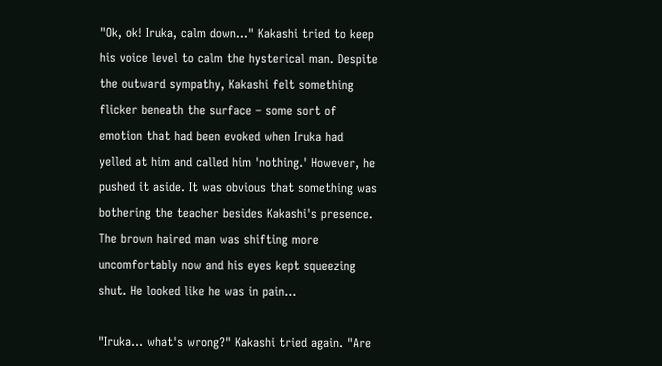"Ok, ok! Iruka, calm down…" Kakashi tried to keep his voice level to calm the hysterical man. Despite the outward sympathy, Kakashi felt something flicker beneath the surface – some sort of emotion that had been evoked when Iruka had yelled at him and called him 'nothing.' However, he pushed it aside. It was obvious that something was bothering the teacher besides Kakashi's presence. The brown haired man was shifting more uncomfortably now and his eyes kept squeezing shut. He looked like he was in pain…

"Iruka… what's wrong?" Kakashi tried again. "Are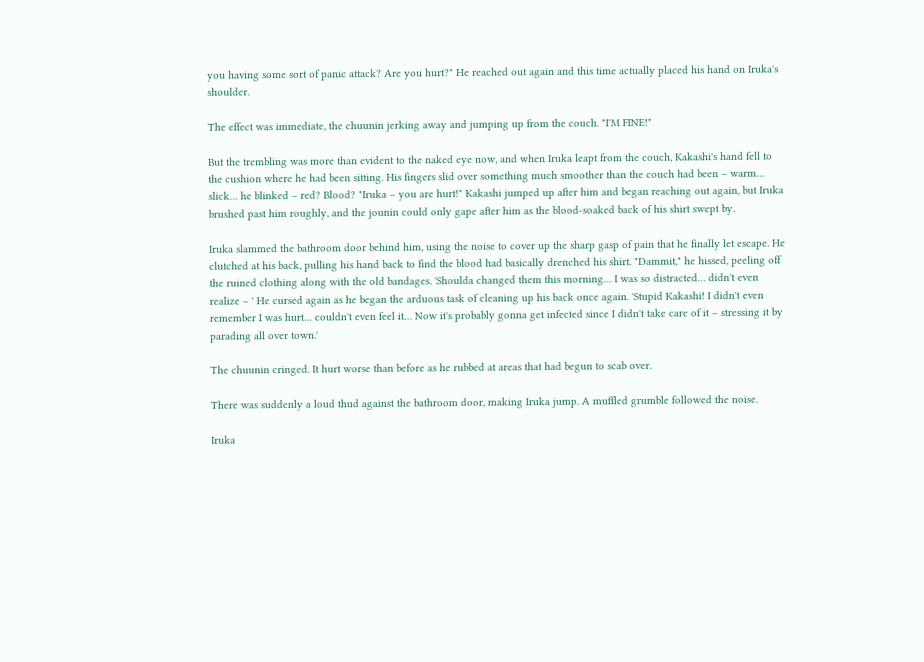you having some sort of panic attack? Are you hurt?" He reached out again and this time actually placed his hand on Iruka's shoulder.

The effect was immediate, the chuunin jerking away and jumping up from the couch. "I'M FINE!"

But the trembling was more than evident to the naked eye now, and when Iruka leapt from the couch, Kakashi's hand fell to the cushion where he had been sitting. His fingers slid over something much smoother than the couch had been – warm… slick… he blinked – red? Blood? "Iruka – you are hurt!" Kakashi jumped up after him and began reaching out again, but Iruka brushed past him roughly, and the jounin could only gape after him as the blood-soaked back of his shirt swept by.

Iruka slammed the bathroom door behind him, using the noise to cover up the sharp gasp of pain that he finally let escape. He clutched at his back, pulling his hand back to find the blood had basically drenched his shirt. "Dammit," he hissed, peeling off the ruined clothing along with the old bandages. 'Shoulda changed them this morning… I was so distracted… didn't even realize – ' He cursed again as he began the arduous task of cleaning up his back once again. 'Stupid Kakashi! I didn't even remember I was hurt… couldn't even feel it… Now it's probably gonna get infected since I didn't take care of it – stressing it by parading all over town.'

The chuunin cringed. It hurt worse than before as he rubbed at areas that had begun to scab over.

There was suddenly a loud thud against the bathroom door, making Iruka jump. A muffled grumble followed the noise.

Iruka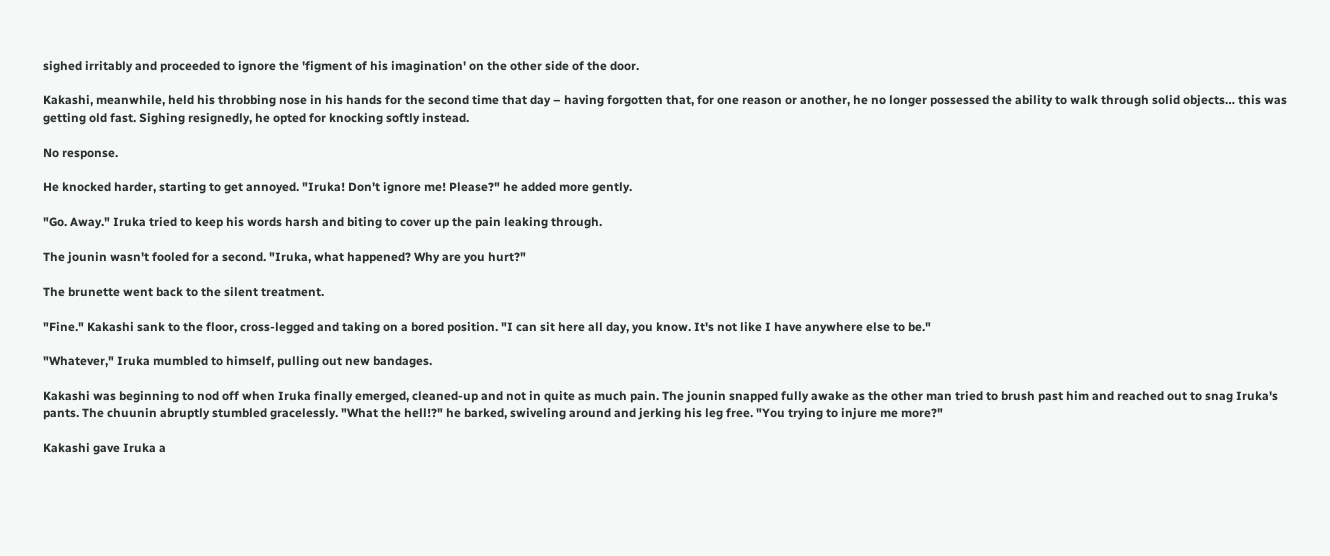sighed irritably and proceeded to ignore the 'figment of his imagination' on the other side of the door.

Kakashi, meanwhile, held his throbbing nose in his hands for the second time that day – having forgotten that, for one reason or another, he no longer possessed the ability to walk through solid objects… this was getting old fast. Sighing resignedly, he opted for knocking softly instead.

No response.

He knocked harder, starting to get annoyed. "Iruka! Don't ignore me! Please?" he added more gently.

"Go. Away." Iruka tried to keep his words harsh and biting to cover up the pain leaking through.

The jounin wasn't fooled for a second. "Iruka, what happened? Why are you hurt?"

The brunette went back to the silent treatment.

"Fine." Kakashi sank to the floor, cross-legged and taking on a bored position. "I can sit here all day, you know. It's not like I have anywhere else to be."

"Whatever," Iruka mumbled to himself, pulling out new bandages.

Kakashi was beginning to nod off when Iruka finally emerged, cleaned-up and not in quite as much pain. The jounin snapped fully awake as the other man tried to brush past him and reached out to snag Iruka's pants. The chuunin abruptly stumbled gracelessly. "What the hell!?" he barked, swiveling around and jerking his leg free. "You trying to injure me more?"

Kakashi gave Iruka a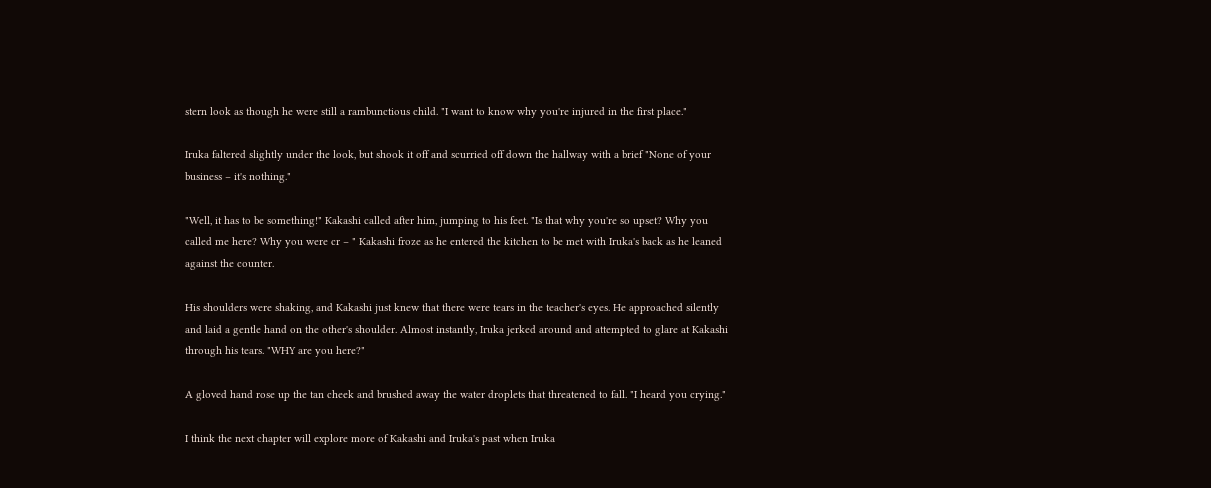stern look as though he were still a rambunctious child. "I want to know why you're injured in the first place."

Iruka faltered slightly under the look, but shook it off and scurried off down the hallway with a brief "None of your business – it's nothing."

"Well, it has to be something!" Kakashi called after him, jumping to his feet. "Is that why you're so upset? Why you called me here? Why you were cr – " Kakashi froze as he entered the kitchen to be met with Iruka's back as he leaned against the counter.

His shoulders were shaking, and Kakashi just knew that there were tears in the teacher's eyes. He approached silently and laid a gentle hand on the other's shoulder. Almost instantly, Iruka jerked around and attempted to glare at Kakashi through his tears. "WHY are you here?"

A gloved hand rose up the tan cheek and brushed away the water droplets that threatened to fall. "I heard you crying."

I think the next chapter will explore more of Kakashi and Iruka's past when Iruka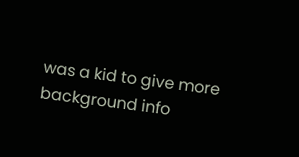was a kid to give more background info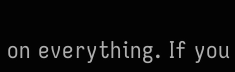on everything. If you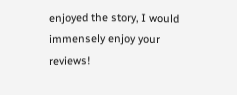enjoyed the story, I would immensely enjoy your reviews!